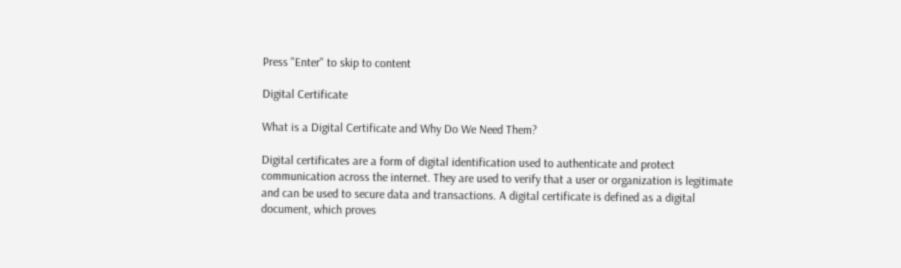Press "Enter" to skip to content

Digital Certificate

What is a Digital Certificate and Why Do We Need Them?

Digital certificates are a form of digital identification used to authenticate and protect communication across the internet. They are used to verify that a user or organization is legitimate and can be used to secure data and transactions. A digital certificate is defined as a digital document, which proves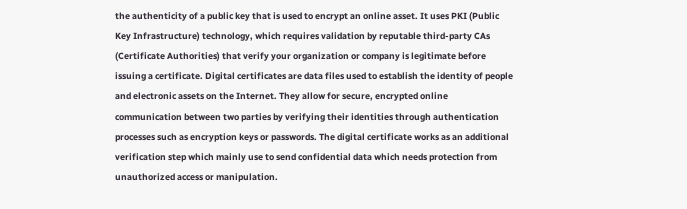the authenticity of a public key that is used to encrypt an online asset. It uses PKI (Public Key Infrastructure) technology, which requires validation by reputable third-party CAs (Certificate Authorities) that verify your organization or company is legitimate before issuing a certificate. Digital certificates are data files used to establish the identity of people and electronic assets on the Internet. They allow for secure, encrypted online communication between two parties by verifying their identities through authentication processes such as encryption keys or passwords. The digital certificate works as an additional verification step which mainly use to send confidential data which needs protection from unauthorized access or manipulation.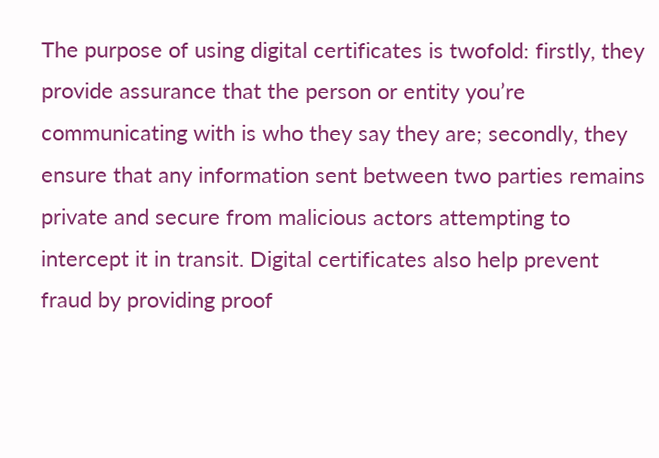The purpose of using digital certificates is twofold: firstly, they provide assurance that the person or entity you’re communicating with is who they say they are; secondly, they ensure that any information sent between two parties remains private and secure from malicious actors attempting to intercept it in transit. Digital certificates also help prevent fraud by providing proof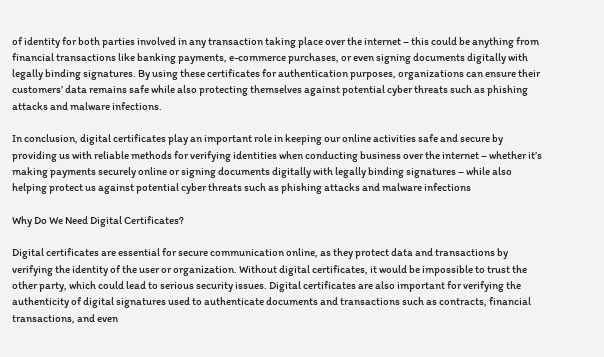of identity for both parties involved in any transaction taking place over the internet – this could be anything from financial transactions like banking payments, e-commerce purchases, or even signing documents digitally with legally binding signatures. By using these certificates for authentication purposes, organizations can ensure their customers’ data remains safe while also protecting themselves against potential cyber threats such as phishing attacks and malware infections.

In conclusion, digital certificates play an important role in keeping our online activities safe and secure by providing us with reliable methods for verifying identities when conducting business over the internet – whether it’s making payments securely online or signing documents digitally with legally binding signatures – while also helping protect us against potential cyber threats such as phishing attacks and malware infections

Why Do We Need Digital Certificates?

Digital certificates are essential for secure communication online, as they protect data and transactions by verifying the identity of the user or organization. Without digital certificates, it would be impossible to trust the other party, which could lead to serious security issues. Digital certificates are also important for verifying the authenticity of digital signatures used to authenticate documents and transactions such as contracts, financial transactions, and even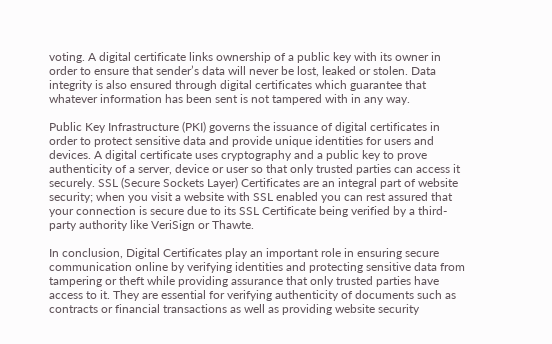voting. A digital certificate links ownership of a public key with its owner in order to ensure that sender’s data will never be lost, leaked or stolen. Data integrity is also ensured through digital certificates which guarantee that whatever information has been sent is not tampered with in any way.

Public Key Infrastructure (PKI) governs the issuance of digital certificates in order to protect sensitive data and provide unique identities for users and devices. A digital certificate uses cryptography and a public key to prove authenticity of a server, device or user so that only trusted parties can access it securely. SSL (Secure Sockets Layer) Certificates are an integral part of website security; when you visit a website with SSL enabled you can rest assured that your connection is secure due to its SSL Certificate being verified by a third-party authority like VeriSign or Thawte.

In conclusion, Digital Certificates play an important role in ensuring secure communication online by verifying identities and protecting sensitive data from tampering or theft while providing assurance that only trusted parties have access to it. They are essential for verifying authenticity of documents such as contracts or financial transactions as well as providing website security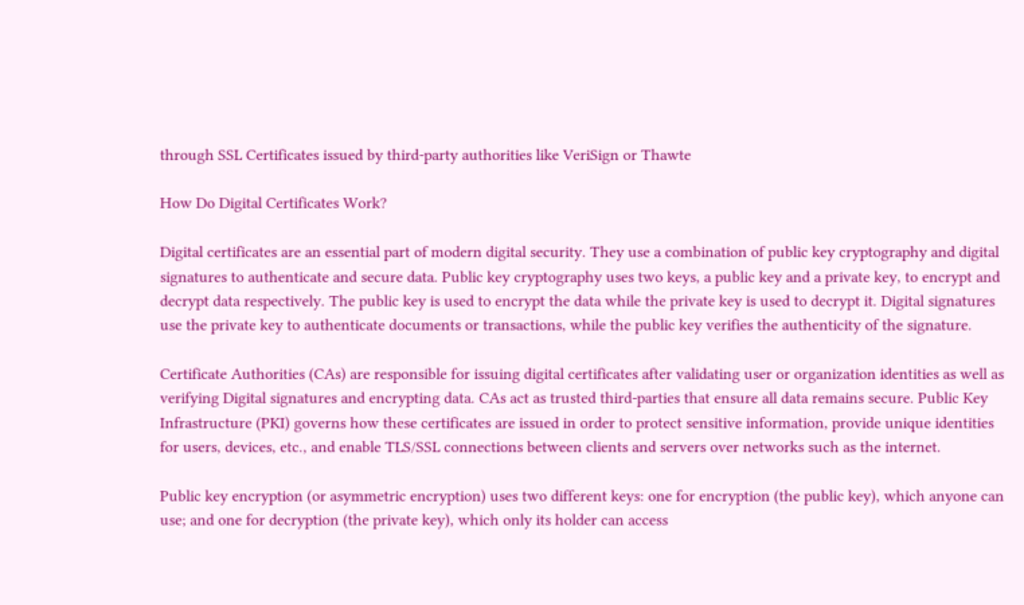through SSL Certificates issued by third-party authorities like VeriSign or Thawte

How Do Digital Certificates Work?

Digital certificates are an essential part of modern digital security. They use a combination of public key cryptography and digital signatures to authenticate and secure data. Public key cryptography uses two keys, a public key and a private key, to encrypt and decrypt data respectively. The public key is used to encrypt the data while the private key is used to decrypt it. Digital signatures use the private key to authenticate documents or transactions, while the public key verifies the authenticity of the signature.

Certificate Authorities (CAs) are responsible for issuing digital certificates after validating user or organization identities as well as verifying Digital signatures and encrypting data. CAs act as trusted third-parties that ensure all data remains secure. Public Key Infrastructure (PKI) governs how these certificates are issued in order to protect sensitive information, provide unique identities for users, devices, etc., and enable TLS/SSL connections between clients and servers over networks such as the internet.

Public key encryption (or asymmetric encryption) uses two different keys: one for encryption (the public key), which anyone can use; and one for decryption (the private key), which only its holder can access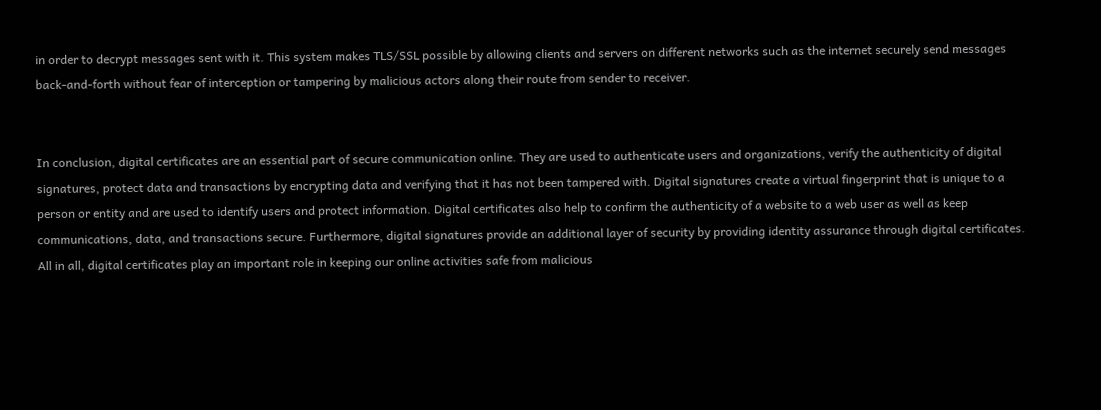in order to decrypt messages sent with it. This system makes TLS/SSL possible by allowing clients and servers on different networks such as the internet securely send messages back-and-forth without fear of interception or tampering by malicious actors along their route from sender to receiver.


In conclusion, digital certificates are an essential part of secure communication online. They are used to authenticate users and organizations, verify the authenticity of digital signatures, protect data and transactions by encrypting data and verifying that it has not been tampered with. Digital signatures create a virtual fingerprint that is unique to a person or entity and are used to identify users and protect information. Digital certificates also help to confirm the authenticity of a website to a web user as well as keep communications, data, and transactions secure. Furthermore, digital signatures provide an additional layer of security by providing identity assurance through digital certificates. All in all, digital certificates play an important role in keeping our online activities safe from malicious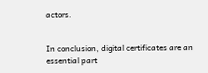actors.


In conclusion, digital certificates are an essential part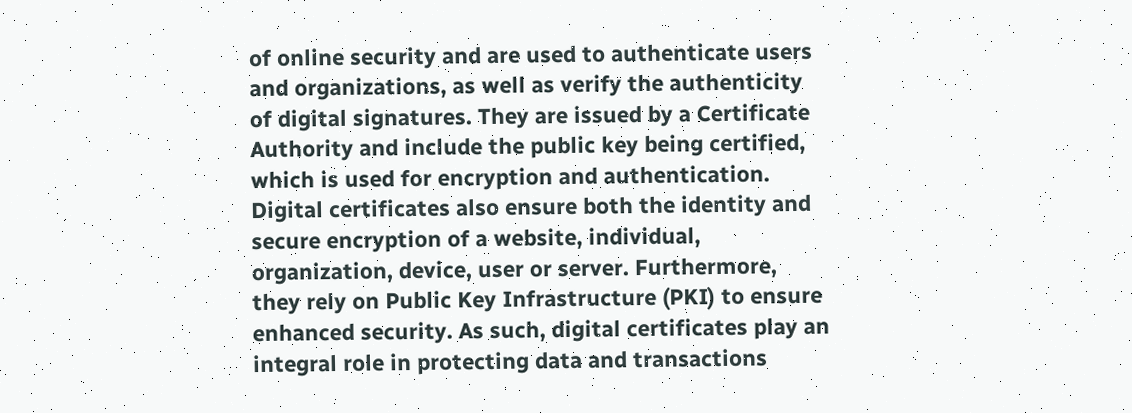of online security and are used to authenticate users and organizations, as well as verify the authenticity of digital signatures. They are issued by a Certificate Authority and include the public key being certified, which is used for encryption and authentication. Digital certificates also ensure both the identity and secure encryption of a website, individual, organization, device, user or server. Furthermore, they rely on Public Key Infrastructure (PKI) to ensure enhanced security. As such, digital certificates play an integral role in protecting data and transactions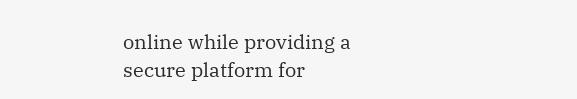online while providing a secure platform for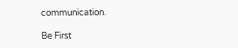communication.

Be First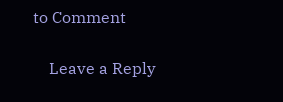to Comment

    Leave a Reply